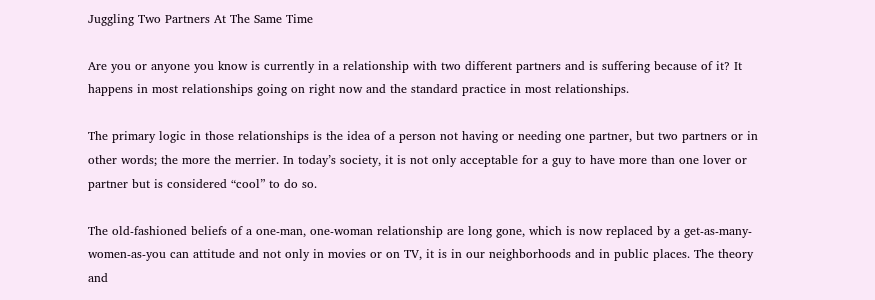Juggling Two Partners At The Same Time

Are you or anyone you know is currently in a relationship with two different partners and is suffering because of it? It happens in most relationships going on right now and the standard practice in most relationships.

The primary logic in those relationships is the idea of a person not having or needing one partner, but two partners or in other words; the more the merrier. In today’s society, it is not only acceptable for a guy to have more than one lover or partner but is considered “cool” to do so.

The old-fashioned beliefs of a one-man, one-woman relationship are long gone, which is now replaced by a get-as-many-women-as-you can attitude and not only in movies or on TV, it is in our neighborhoods and in public places. The theory and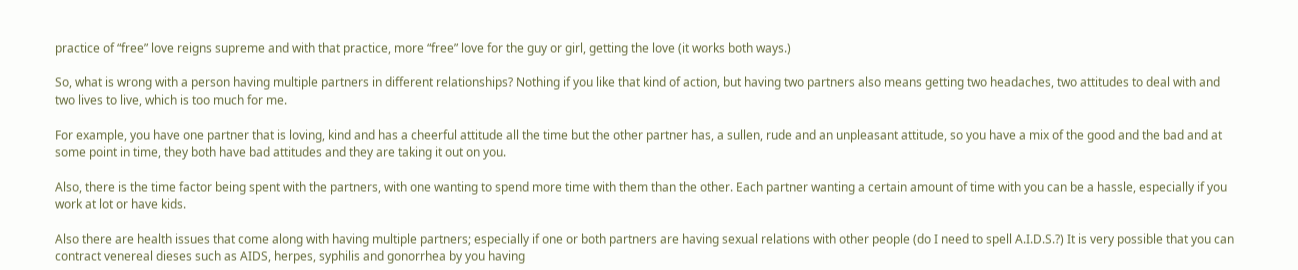practice of “free” love reigns supreme and with that practice, more “free” love for the guy or girl, getting the love (it works both ways.)

So, what is wrong with a person having multiple partners in different relationships? Nothing if you like that kind of action, but having two partners also means getting two headaches, two attitudes to deal with and two lives to live, which is too much for me.

For example, you have one partner that is loving, kind and has a cheerful attitude all the time but the other partner has, a sullen, rude and an unpleasant attitude, so you have a mix of the good and the bad and at some point in time, they both have bad attitudes and they are taking it out on you.

Also, there is the time factor being spent with the partners, with one wanting to spend more time with them than the other. Each partner wanting a certain amount of time with you can be a hassle, especially if you work at lot or have kids.

Also there are health issues that come along with having multiple partners; especially if one or both partners are having sexual relations with other people (do I need to spell A.I.D.S.?) It is very possible that you can contract venereal dieses such as AIDS, herpes, syphilis and gonorrhea by you having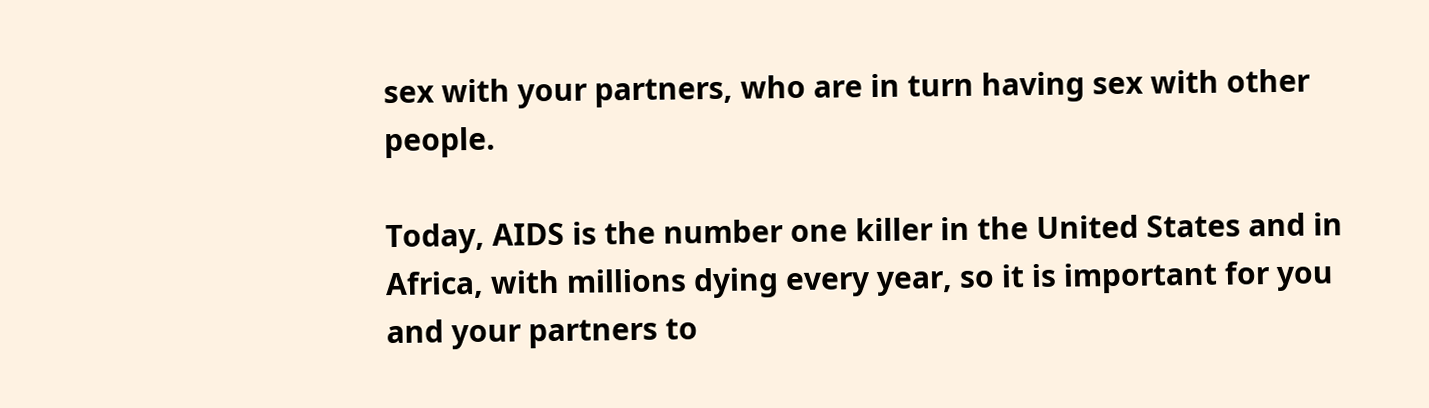sex with your partners, who are in turn having sex with other people.

Today, AIDS is the number one killer in the United States and in Africa, with millions dying every year, so it is important for you and your partners to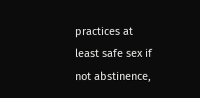practices at least safe sex if not abstinence,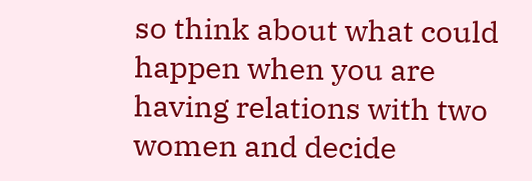so think about what could happen when you are having relations with two women and decide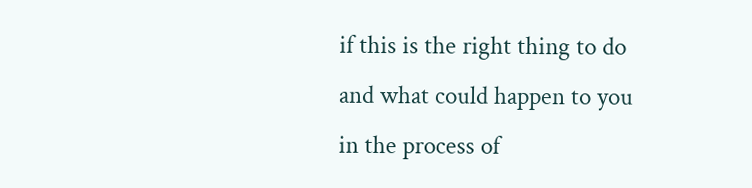if this is the right thing to do and what could happen to you in the process of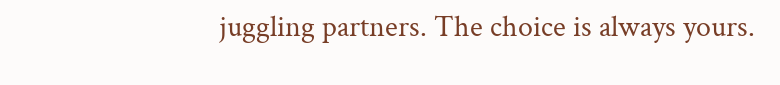juggling partners. The choice is always yours.